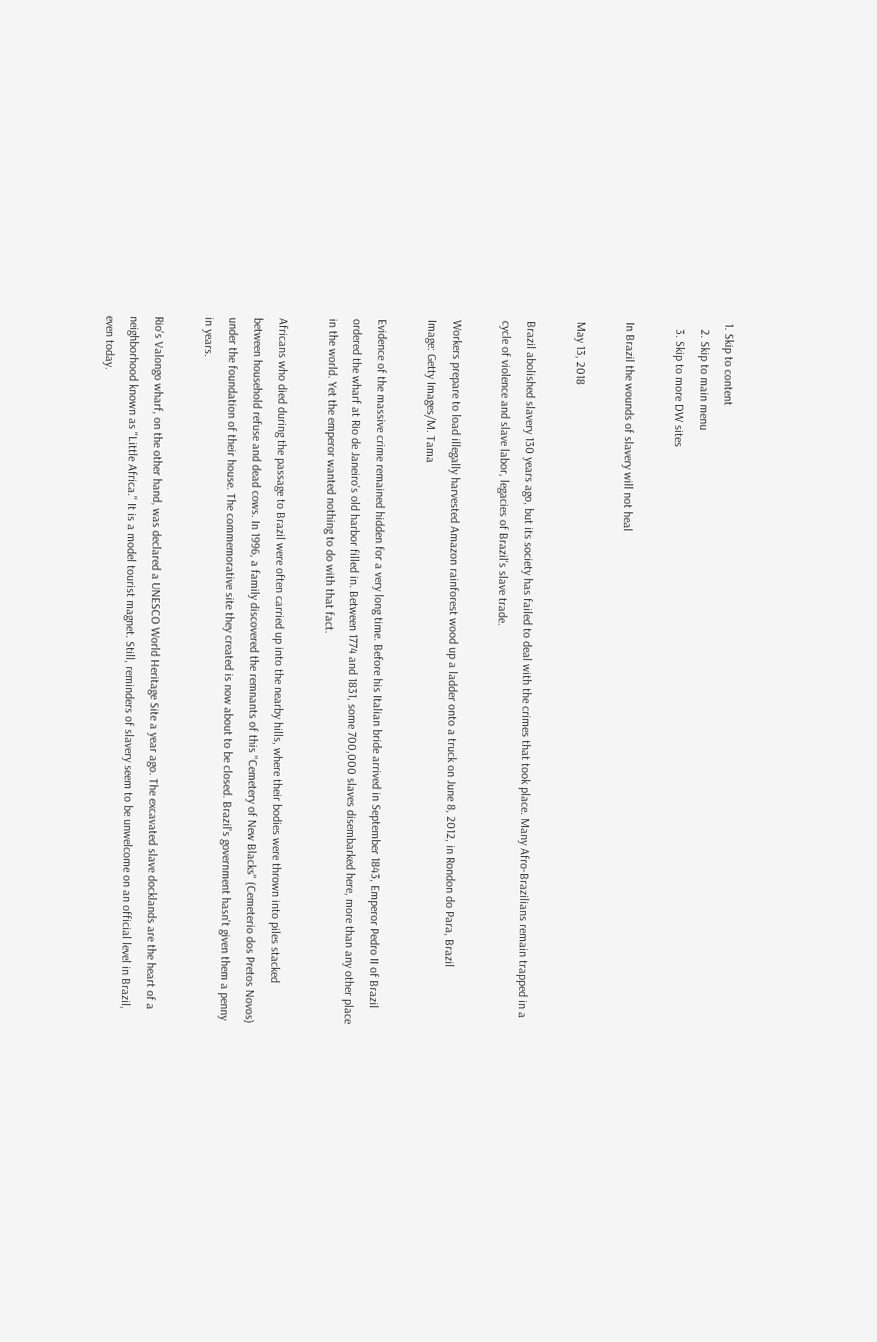1. Skip to content
  2. Skip to main menu
  3. Skip to more DW sites

In Brazil the wounds of slavery will not heal

May 13, 2018

Brazil abolished slavery 130 years ago, but its society has failed to deal with the crimes that took place. Many Afro-Brazilians remain trapped in a cycle of violence and slave labor, legacies of Brazil's slave trade.

Workers prepare to load illegally harvested Amazon rainforest wood up a ladder onto a truck on June 8, 2012, in Rondon do Para, Brazil
Image: Getty Images/M. Tama

Evidence of the massive crime remained hidden for a very long time. Before his Italian bride arrived in September 1843, Emperor Pedro II of Brazil ordered the wharf at Rio de Janeiro's old harbor filled in. Between 1774 and 1831, some 700,000 slaves disembarked here, more than any other place in the world. Yet the emperor wanted nothing to do with that fact.

Africans who died during the passage to Brazil were often carried up into the nearby hills, where their bodies were thrown into piles stacked between household refuse and dead cows. In 1996, a family discovered the remnants of this "Cemetery of New Blacks" (Cemeterio dos Pretos Novos) under the foundation of their house. The commemorative site they created is now about to be closed. Brazil's government hasn't given them a penny in years.

Rio's Valongo wharf, on the other hand, was declared a UNESCO World Heritage Site a year ago. The excavated slave docklands are the heart of a neighborhood known as "Little Africa." It is a model tourist magnet. Still, reminders of slavery seem to be unwelcome on an official level in Brazil, even today.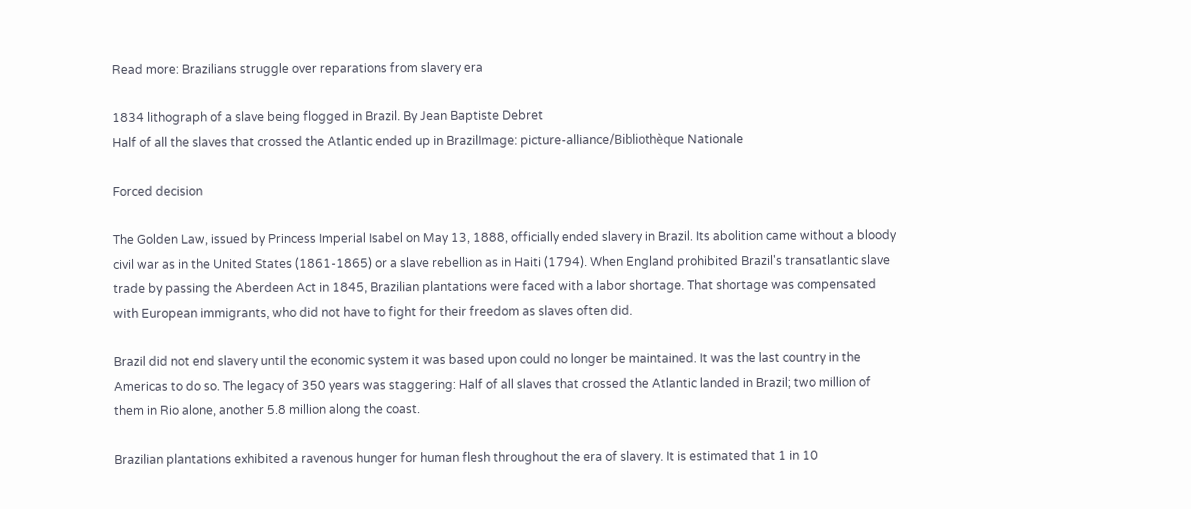Read more: Brazilians struggle over reparations from slavery era

1834 lithograph of a slave being flogged in Brazil. By Jean Baptiste Debret
Half of all the slaves that crossed the Atlantic ended up in BrazilImage: picture-alliance/Bibliothèque Nationale

Forced decision

The Golden Law, issued by Princess Imperial Isabel on May 13, 1888, officially ended slavery in Brazil. Its abolition came without a bloody civil war as in the United States (1861-1865) or a slave rebellion as in Haiti (1794). When England prohibited Brazil's transatlantic slave trade by passing the Aberdeen Act in 1845, Brazilian plantations were faced with a labor shortage. That shortage was compensated with European immigrants, who did not have to fight for their freedom as slaves often did.

Brazil did not end slavery until the economic system it was based upon could no longer be maintained. It was the last country in the Americas to do so. The legacy of 350 years was staggering: Half of all slaves that crossed the Atlantic landed in Brazil; two million of them in Rio alone, another 5.8 million along the coast.

Brazilian plantations exhibited a ravenous hunger for human flesh throughout the era of slavery. It is estimated that 1 in 10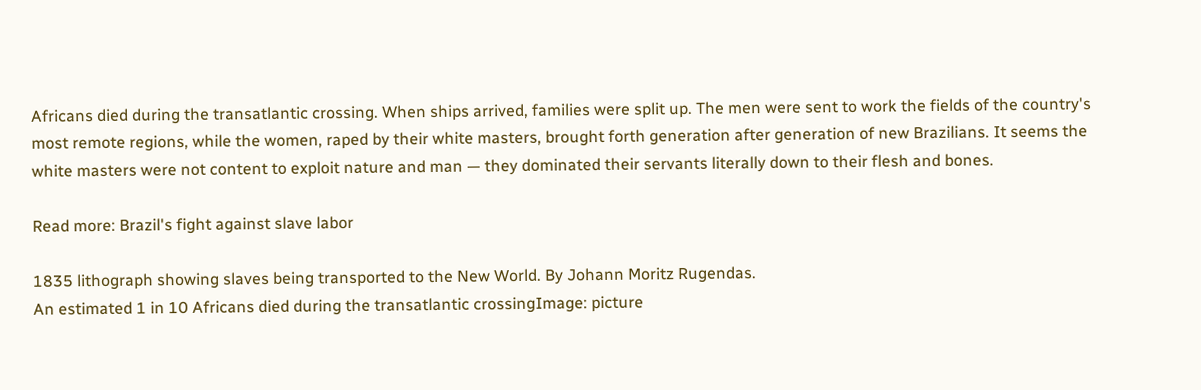Africans died during the transatlantic crossing. When ships arrived, families were split up. The men were sent to work the fields of the country's most remote regions, while the women, raped by their white masters, brought forth generation after generation of new Brazilians. It seems the white masters were not content to exploit nature and man — they dominated their servants literally down to their flesh and bones.

Read more: Brazil's fight against slave labor

1835 lithograph showing slaves being transported to the New World. By Johann Moritz Rugendas.
An estimated 1 in 10 Africans died during the transatlantic crossingImage: picture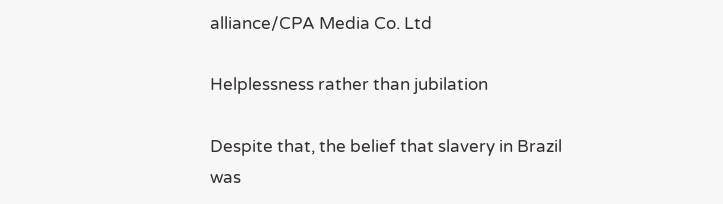alliance/CPA Media Co. Ltd

Helplessness rather than jubilation

Despite that, the belief that slavery in Brazil was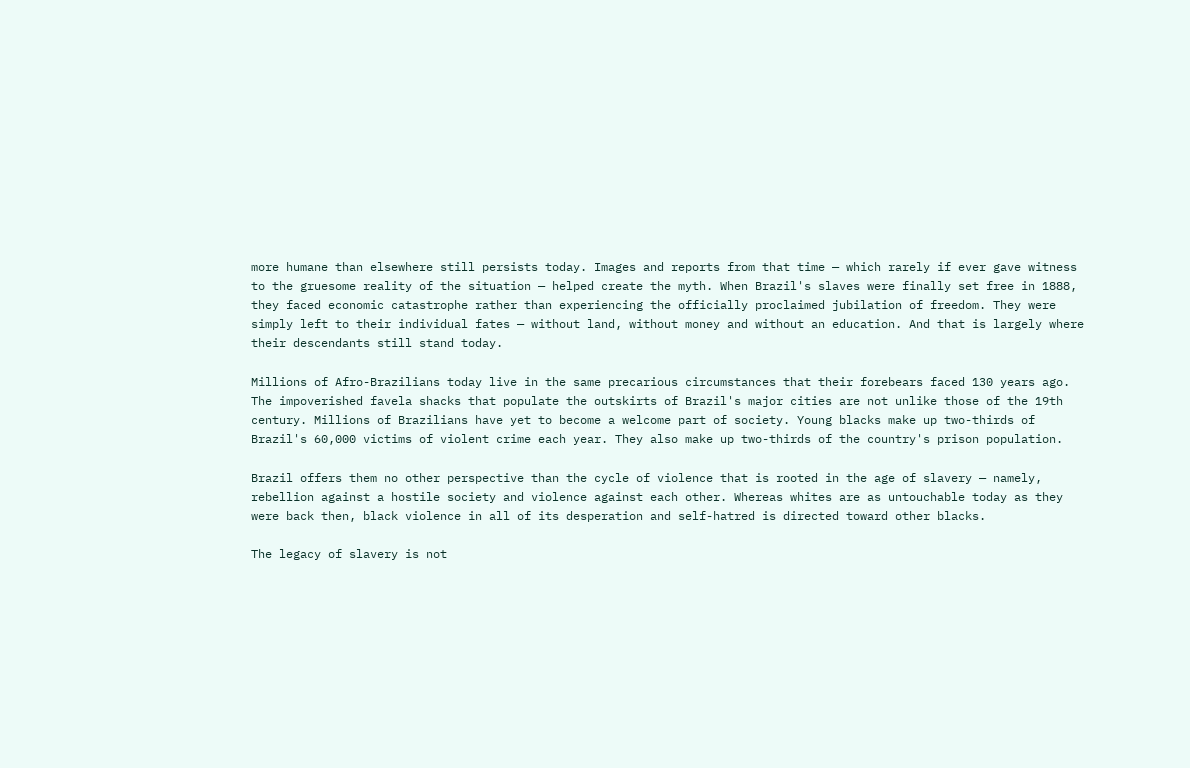more humane than elsewhere still persists today. Images and reports from that time — which rarely if ever gave witness to the gruesome reality of the situation — helped create the myth. When Brazil's slaves were finally set free in 1888, they faced economic catastrophe rather than experiencing the officially proclaimed jubilation of freedom. They were simply left to their individual fates — without land, without money and without an education. And that is largely where their descendants still stand today.

Millions of Afro-Brazilians today live in the same precarious circumstances that their forebears faced 130 years ago. The impoverished favela shacks that populate the outskirts of Brazil's major cities are not unlike those of the 19th century. Millions of Brazilians have yet to become a welcome part of society. Young blacks make up two-thirds of Brazil's 60,000 victims of violent crime each year. They also make up two-thirds of the country's prison population.

Brazil offers them no other perspective than the cycle of violence that is rooted in the age of slavery — namely, rebellion against a hostile society and violence against each other. Whereas whites are as untouchable today as they were back then, black violence in all of its desperation and self-hatred is directed toward other blacks.

The legacy of slavery is not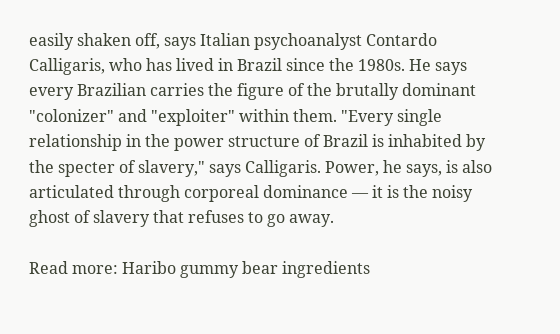easily shaken off, says Italian psychoanalyst Contardo Calligaris, who has lived in Brazil since the 1980s. He says every Brazilian carries the figure of the brutally dominant "colonizer" and "exploiter" within them. "Every single relationship in the power structure of Brazil is inhabited by the specter of slavery," says Calligaris. Power, he says, is also articulated through corporeal dominance — it is the noisy ghost of slavery that refuses to go away.

Read more: Haribo gummy bear ingredients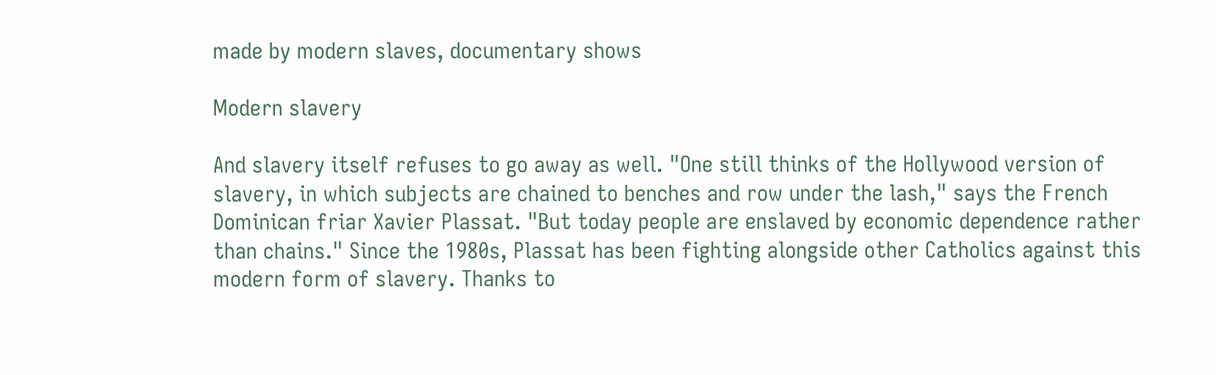made by modern slaves, documentary shows

Modern slavery

And slavery itself refuses to go away as well. "One still thinks of the Hollywood version of slavery, in which subjects are chained to benches and row under the lash," says the French Dominican friar Xavier Plassat. "But today people are enslaved by economic dependence rather than chains." Since the 1980s, Plassat has been fighting alongside other Catholics against this modern form of slavery. Thanks to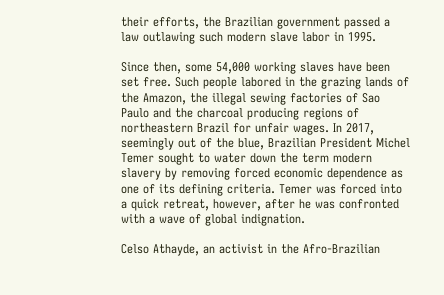their efforts, the Brazilian government passed a law outlawing such modern slave labor in 1995.

Since then, some 54,000 working slaves have been set free. Such people labored in the grazing lands of the Amazon, the illegal sewing factories of Sao Paulo and the charcoal producing regions of northeastern Brazil for unfair wages. In 2017, seemingly out of the blue, Brazilian President Michel Temer sought to water down the term modern slavery by removing forced economic dependence as one of its defining criteria. Temer was forced into a quick retreat, however, after he was confronted with a wave of global indignation.

Celso Athayde, an activist in the Afro-Brazilian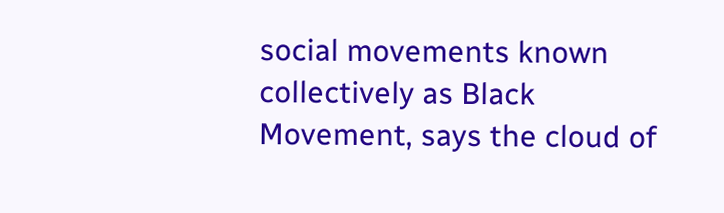social movements known collectively as Black Movement, says the cloud of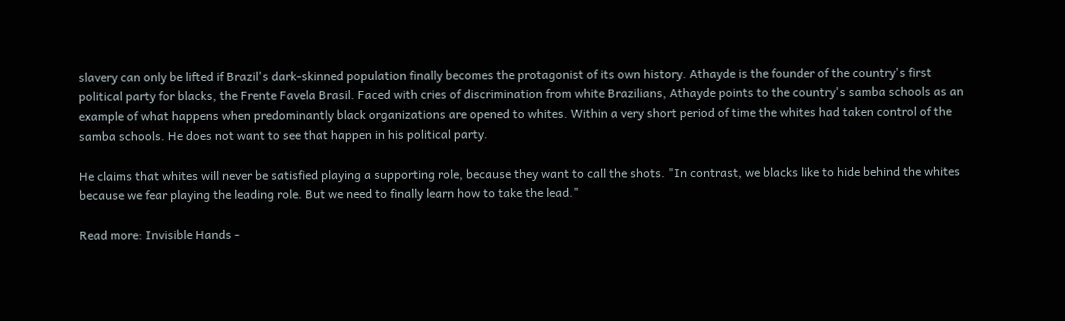slavery can only be lifted if Brazil's dark-skinned population finally becomes the protagonist of its own history. Athayde is the founder of the country's first political party for blacks, the Frente Favela Brasil. Faced with cries of discrimination from white Brazilians, Athayde points to the country's samba schools as an example of what happens when predominantly black organizations are opened to whites. Within a very short period of time the whites had taken control of the samba schools. He does not want to see that happen in his political party.

He claims that whites will never be satisfied playing a supporting role, because they want to call the shots. "In contrast, we blacks like to hide behind the whites because we fear playing the leading role. But we need to finally learn how to take the lead."

Read more: Invisible Hands -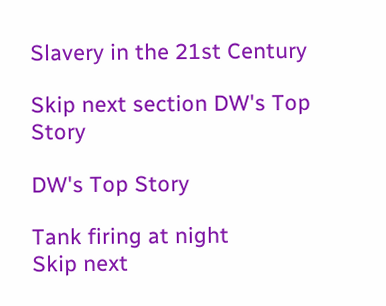Slavery in the 21st Century

Skip next section DW's Top Story

DW's Top Story

Tank firing at night
Skip next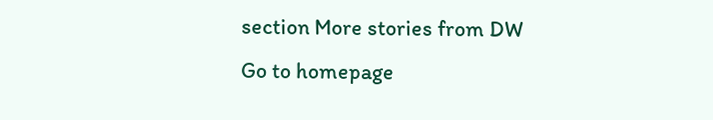section More stories from DW
Go to homepage